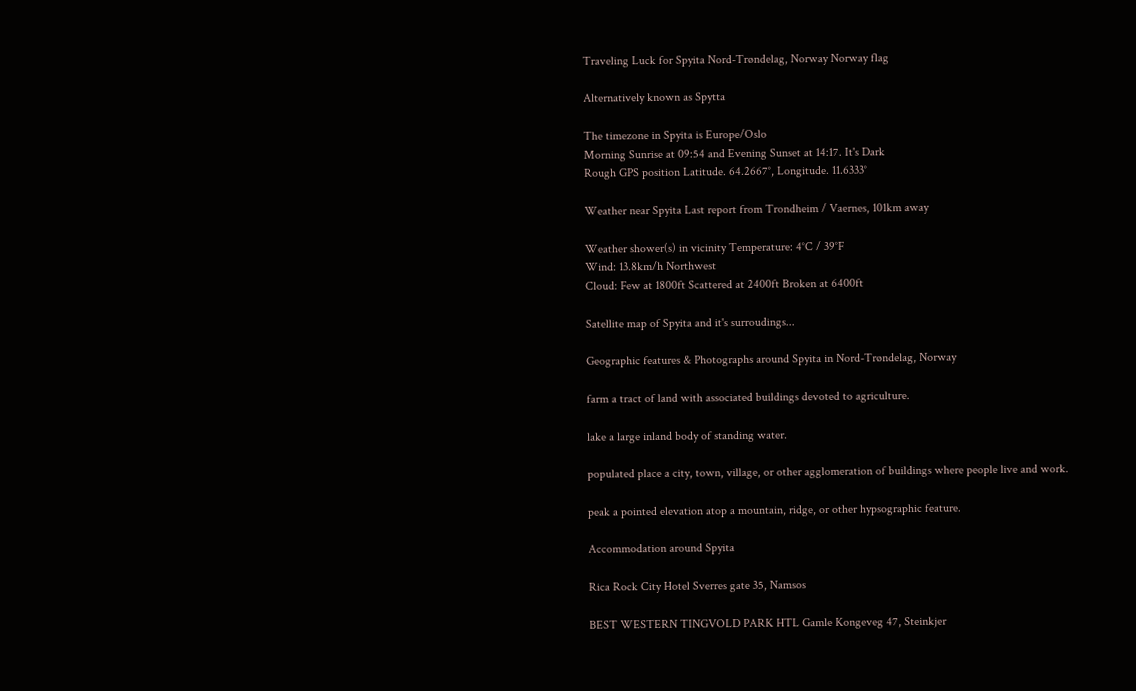Traveling Luck for Spyita Nord-Trøndelag, Norway Norway flag

Alternatively known as Spytta

The timezone in Spyita is Europe/Oslo
Morning Sunrise at 09:54 and Evening Sunset at 14:17. It's Dark
Rough GPS position Latitude. 64.2667°, Longitude. 11.6333°

Weather near Spyita Last report from Trondheim / Vaernes, 101km away

Weather shower(s) in vicinity Temperature: 4°C / 39°F
Wind: 13.8km/h Northwest
Cloud: Few at 1800ft Scattered at 2400ft Broken at 6400ft

Satellite map of Spyita and it's surroudings...

Geographic features & Photographs around Spyita in Nord-Trøndelag, Norway

farm a tract of land with associated buildings devoted to agriculture.

lake a large inland body of standing water.

populated place a city, town, village, or other agglomeration of buildings where people live and work.

peak a pointed elevation atop a mountain, ridge, or other hypsographic feature.

Accommodation around Spyita

Rica Rock City Hotel Sverres gate 35, Namsos

BEST WESTERN TINGVOLD PARK HTL Gamle Kongeveg 47, Steinkjer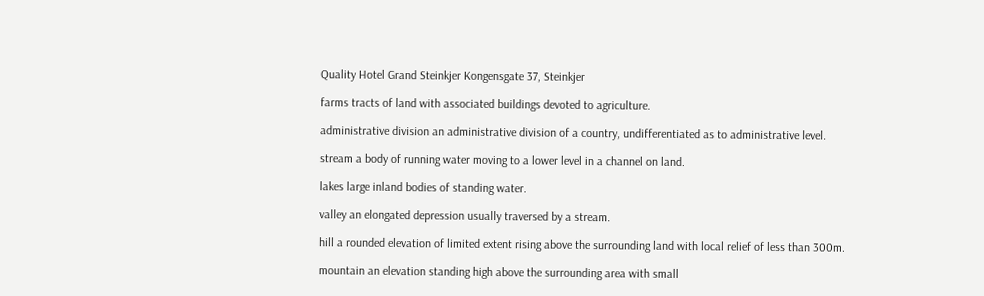Quality Hotel Grand Steinkjer Kongensgate 37, Steinkjer

farms tracts of land with associated buildings devoted to agriculture.

administrative division an administrative division of a country, undifferentiated as to administrative level.

stream a body of running water moving to a lower level in a channel on land.

lakes large inland bodies of standing water.

valley an elongated depression usually traversed by a stream.

hill a rounded elevation of limited extent rising above the surrounding land with local relief of less than 300m.

mountain an elevation standing high above the surrounding area with small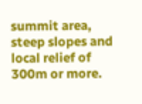summit area, steep slopes and local relief of 300m or more.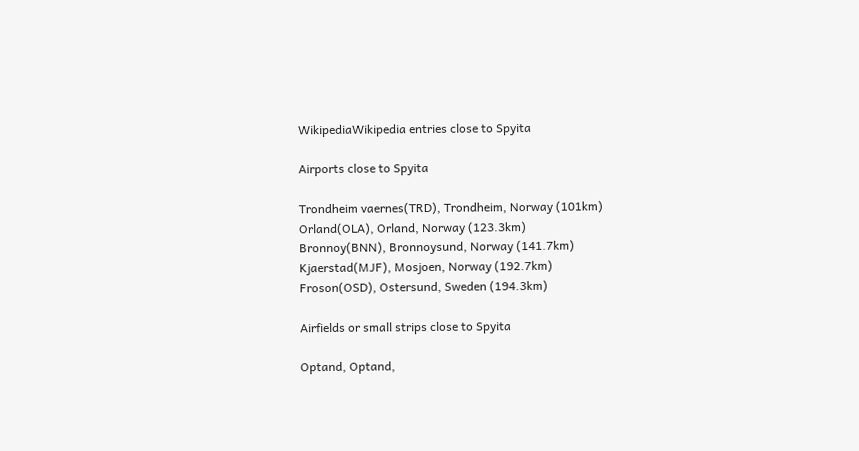WikipediaWikipedia entries close to Spyita

Airports close to Spyita

Trondheim vaernes(TRD), Trondheim, Norway (101km)
Orland(OLA), Orland, Norway (123.3km)
Bronnoy(BNN), Bronnoysund, Norway (141.7km)
Kjaerstad(MJF), Mosjoen, Norway (192.7km)
Froson(OSD), Ostersund, Sweden (194.3km)

Airfields or small strips close to Spyita

Optand, Optand,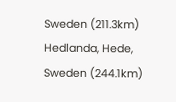Sweden (211.3km)
Hedlanda, Hede, Sweden (244.1km)